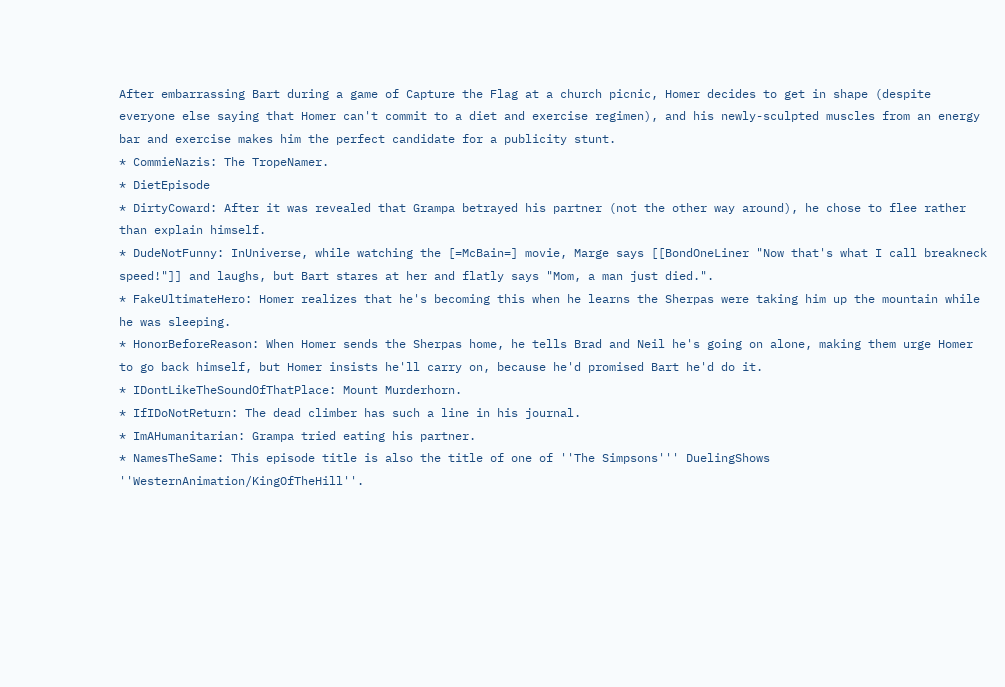After embarrassing Bart during a game of Capture the Flag at a church picnic, Homer decides to get in shape (despite everyone else saying that Homer can't commit to a diet and exercise regimen), and his newly-sculpted muscles from an energy bar and exercise makes him the perfect candidate for a publicity stunt.
* CommieNazis: The TropeNamer.
* DietEpisode
* DirtyCoward: After it was revealed that Grampa betrayed his partner (not the other way around), he chose to flee rather than explain himself.
* DudeNotFunny: InUniverse, while watching the [=McBain=] movie, Marge says [[BondOneLiner "Now that's what I call breakneck speed!"]] and laughs, but Bart stares at her and flatly says "Mom, a man just died.".
* FakeUltimateHero: Homer realizes that he's becoming this when he learns the Sherpas were taking him up the mountain while he was sleeping.
* HonorBeforeReason: When Homer sends the Sherpas home, he tells Brad and Neil he's going on alone, making them urge Homer to go back himself, but Homer insists he'll carry on, because he'd promised Bart he'd do it.
* IDontLikeTheSoundOfThatPlace: Mount Murderhorn.
* IfIDoNotReturn: The dead climber has such a line in his journal.
* ImAHumanitarian: Grampa tried eating his partner.
* NamesTheSame: This episode title is also the title of one of ''The Simpsons''' DuelingShows ''WesternAnimation/KingOfTheHill''.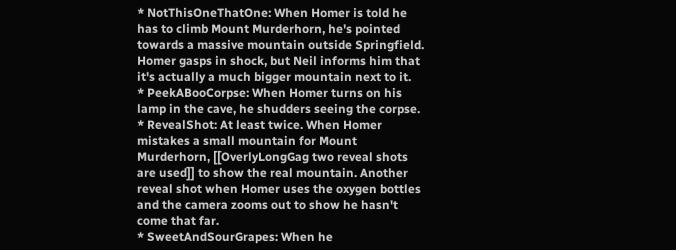* NotThisOneThatOne: When Homer is told he has to climb Mount Murderhorn, he's pointed towards a massive mountain outside Springfield. Homer gasps in shock, but Neil informs him that it's actually a much bigger mountain next to it.
* PeekABooCorpse: When Homer turns on his lamp in the cave, he shudders seeing the corpse.
* RevealShot: At least twice. When Homer mistakes a small mountain for Mount Murderhorn, [[OverlyLongGag two reveal shots are used]] to show the real mountain. Another reveal shot when Homer uses the oxygen bottles and the camera zooms out to show he hasn't come that far.
* SweetAndSourGrapes: When he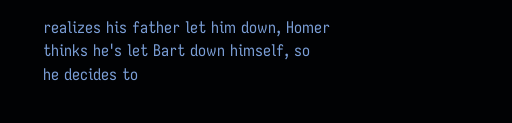realizes his father let him down, Homer thinks he's let Bart down himself, so he decides to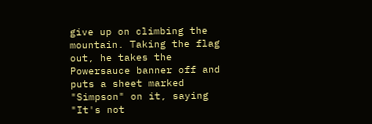give up on climbing the mountain. Taking the flag out, he takes the Powersauce banner off and puts a sheet marked "Simpson" on it, saying "It's not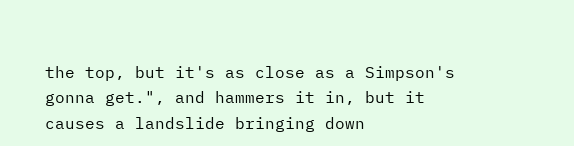the top, but it's as close as a Simpson's gonna get.", and hammers it in, but it causes a landslide bringing down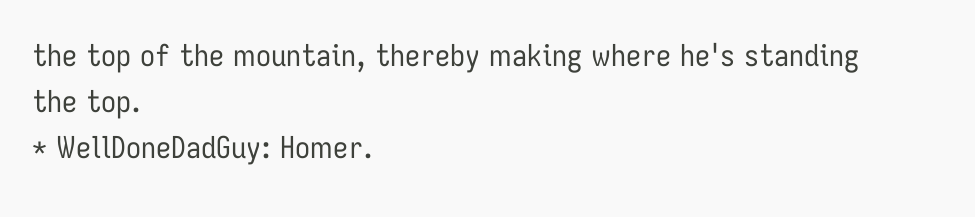the top of the mountain, thereby making where he's standing the top.
* WellDoneDadGuy: Homer.